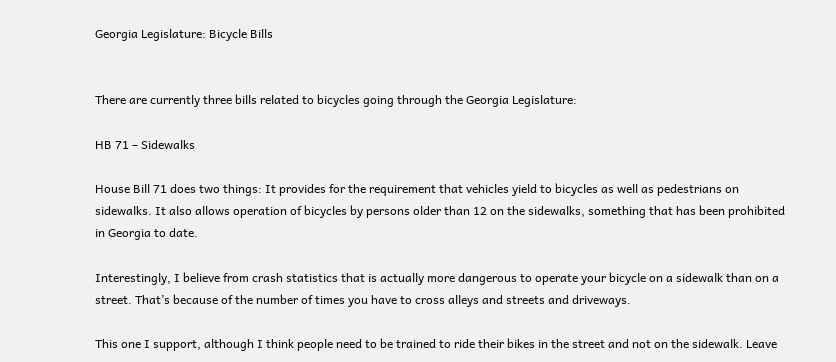Georgia Legislature: Bicycle Bills


There are currently three bills related to bicycles going through the Georgia Legislature:

HB 71 – Sidewalks

House Bill 71 does two things: It provides for the requirement that vehicles yield to bicycles as well as pedestrians on sidewalks. It also allows operation of bicycles by persons older than 12 on the sidewalks, something that has been prohibited in Georgia to date.

Interestingly, I believe from crash statistics that is actually more dangerous to operate your bicycle on a sidewalk than on a street. That’s because of the number of times you have to cross alleys and streets and driveways.

This one I support, although I think people need to be trained to ride their bikes in the street and not on the sidewalk. Leave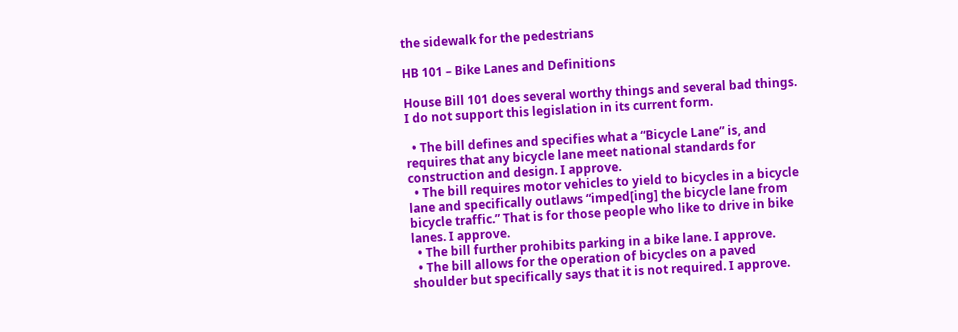the sidewalk for the pedestrians

HB 101 – Bike Lanes and Definitions

House Bill 101 does several worthy things and several bad things. I do not support this legislation in its current form.

  • The bill defines and specifies what a “Bicycle Lane” is, and requires that any bicycle lane meet national standards for construction and design. I approve.
  • The bill requires motor vehicles to yield to bicycles in a bicycle lane and specifically outlaws “imped[ing] the bicycle lane from bicycle traffic.” That is for those people who like to drive in bike lanes. I approve.
  • The bill further prohibits parking in a bike lane. I approve.
  • The bill allows for the operation of bicycles on a paved shoulder but specifically says that it is not required. I approve.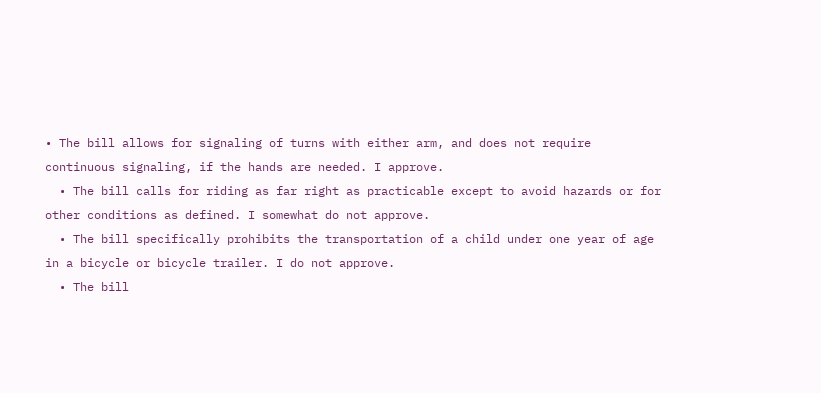• The bill allows for signaling of turns with either arm, and does not require continuous signaling, if the hands are needed. I approve.
  • The bill calls for riding as far right as practicable except to avoid hazards or for other conditions as defined. I somewhat do not approve.
  • The bill specifically prohibits the transportation of a child under one year of age in a bicycle or bicycle trailer. I do not approve.
  • The bill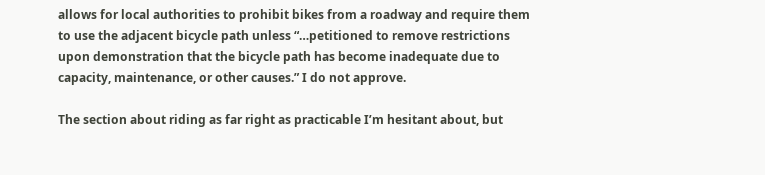allows for local authorities to prohibit bikes from a roadway and require them to use the adjacent bicycle path unless “…petitioned to remove restrictions upon demonstration that the bicycle path has become inadequate due to capacity, maintenance, or other causes.” I do not approve.

The section about riding as far right as practicable I’m hesitant about, but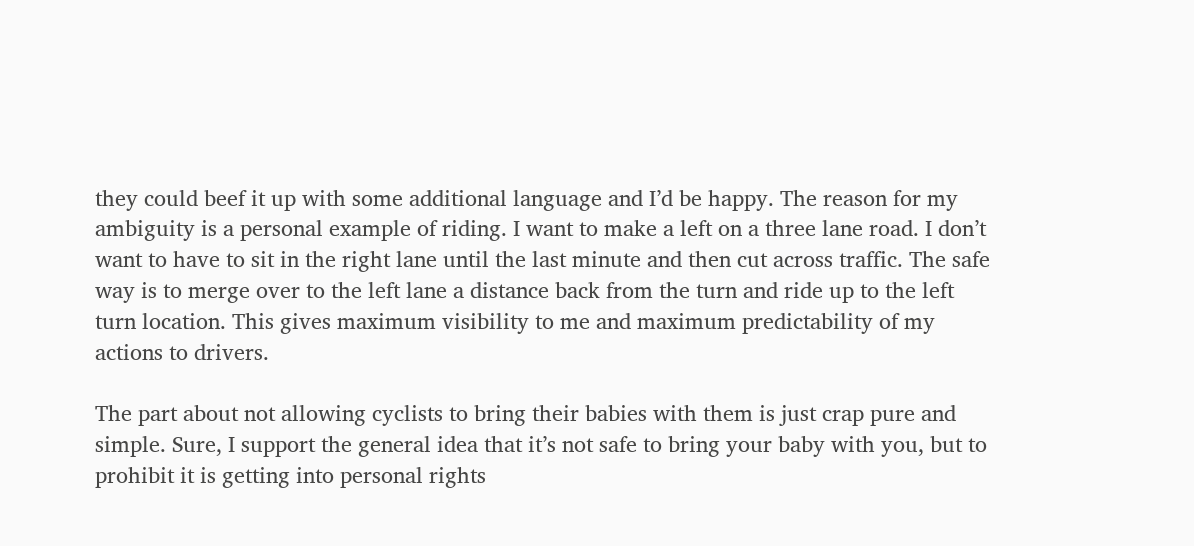they could beef it up with some additional language and I’d be happy. The reason for my ambiguity is a personal example of riding. I want to make a left on a three lane road. I don’t want to have to sit in the right lane until the last minute and then cut across traffic. The safe way is to merge over to the left lane a distance back from the turn and ride up to the left turn location. This gives maximum visibility to me and maximum predictability of my actions to drivers.

The part about not allowing cyclists to bring their babies with them is just crap pure and simple. Sure, I support the general idea that it’s not safe to bring your baby with you, but to prohibit it is getting into personal rights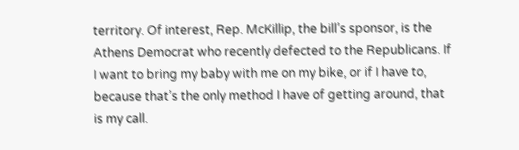territory. Of interest, Rep. McKillip, the bill’s sponsor, is the Athens Democrat who recently defected to the Republicans. If I want to bring my baby with me on my bike, or if I have to, because that’s the only method I have of getting around, that is my call.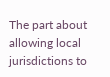The part about allowing local jurisdictions to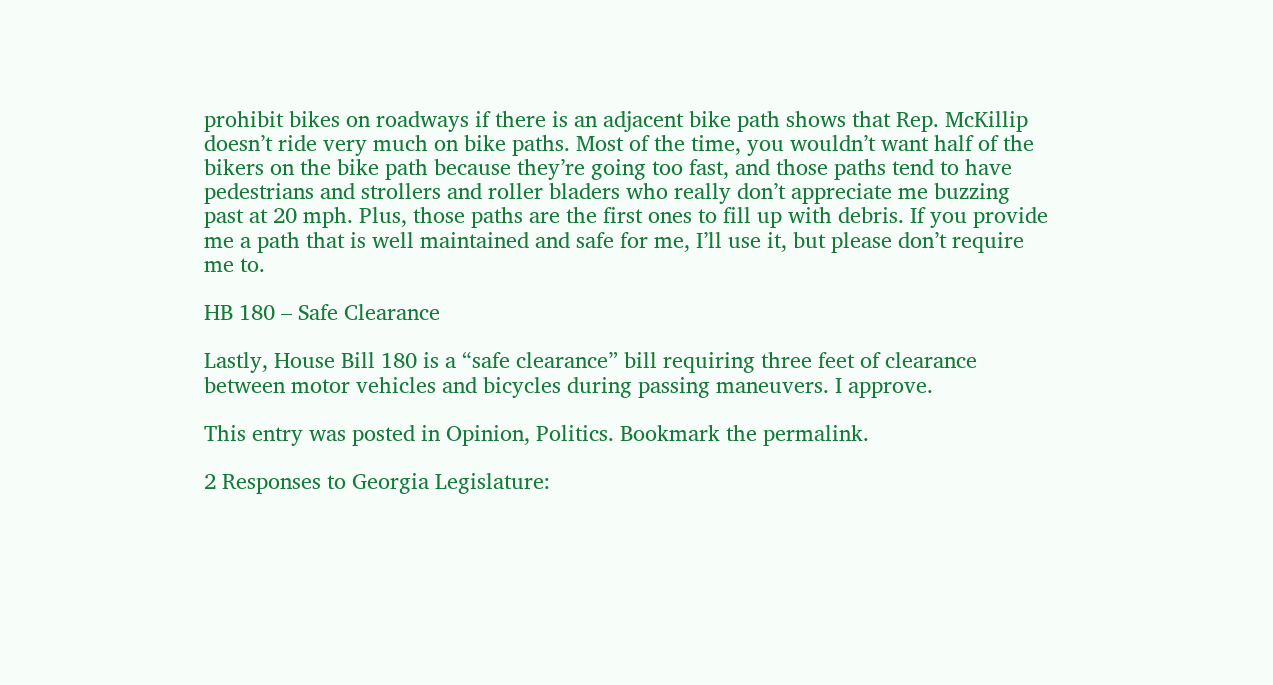prohibit bikes on roadways if there is an adjacent bike path shows that Rep. McKillip doesn’t ride very much on bike paths. Most of the time, you wouldn’t want half of the bikers on the bike path because they’re going too fast, and those paths tend to have pedestrians and strollers and roller bladers who really don’t appreciate me buzzing past at 20 mph. Plus, those paths are the first ones to fill up with debris. If you provide me a path that is well maintained and safe for me, I’ll use it, but please don’t require me to.

HB 180 – Safe Clearance

Lastly, House Bill 180 is a “safe clearance” bill requiring three feet of clearance between motor vehicles and bicycles during passing maneuvers. I approve.

This entry was posted in Opinion, Politics. Bookmark the permalink.

2 Responses to Georgia Legislature: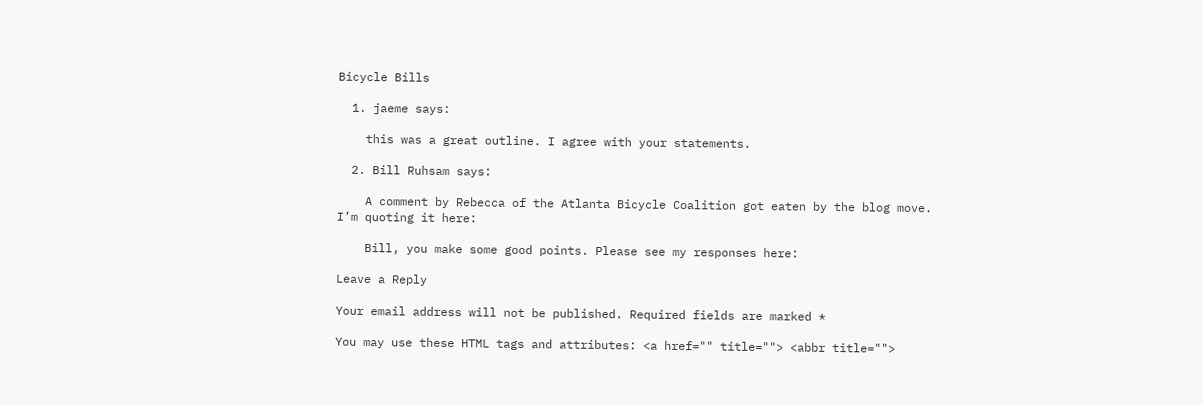Bicycle Bills

  1. jaeme says:

    this was a great outline. I agree with your statements.

  2. Bill Ruhsam says:

    A comment by Rebecca of the Atlanta Bicycle Coalition got eaten by the blog move. I’m quoting it here:

    Bill, you make some good points. Please see my responses here:

Leave a Reply

Your email address will not be published. Required fields are marked *

You may use these HTML tags and attributes: <a href="" title=""> <abbr title="">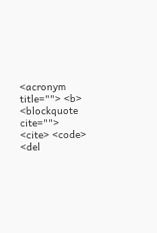<acronym title=""> <b> <blockquote cite=""> <cite> <code> <del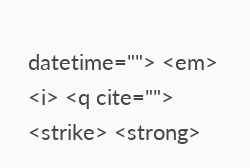datetime=""> <em> <i> <q cite=""> <strike> <strong>